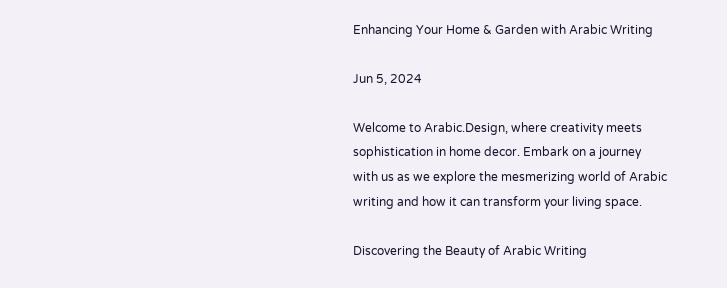Enhancing Your Home & Garden with Arabic Writing

Jun 5, 2024

Welcome to Arabic.Design, where creativity meets sophistication in home decor. Embark on a journey with us as we explore the mesmerizing world of Arabic writing and how it can transform your living space.

Discovering the Beauty of Arabic Writing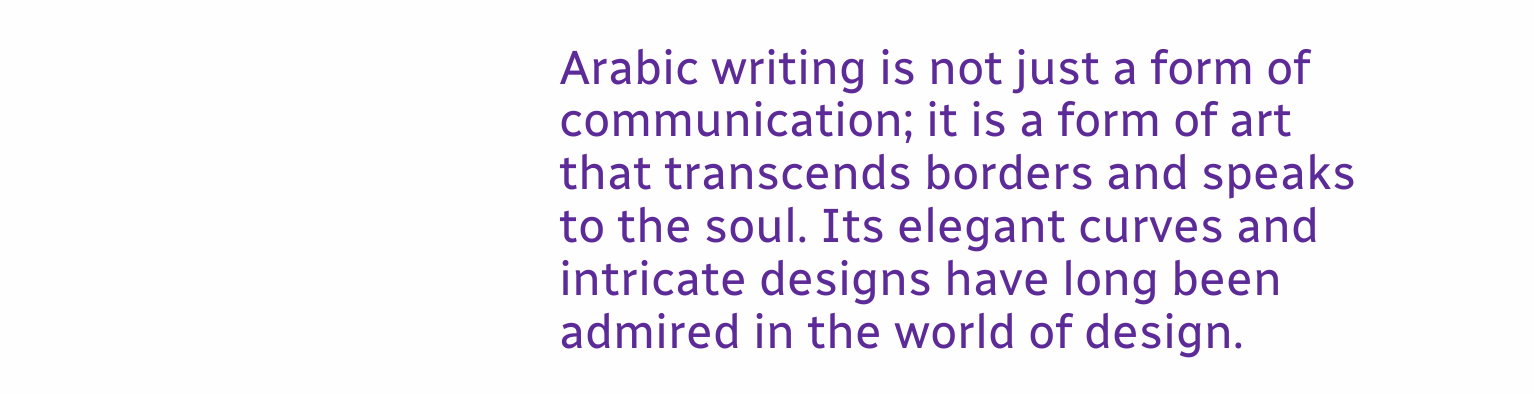Arabic writing is not just a form of communication; it is a form of art that transcends borders and speaks to the soul. Its elegant curves and intricate designs have long been admired in the world of design.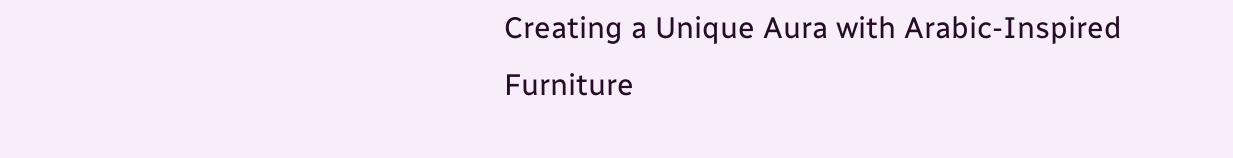Creating a Unique Aura with Arabic-Inspired Furniture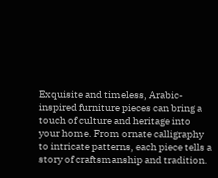Exquisite and timeless, Arabic-inspired furniture pieces can bring a touch of culture and heritage into your home. From ornate calligraphy to intricate patterns, each piece tells a story of craftsmanship and tradition.